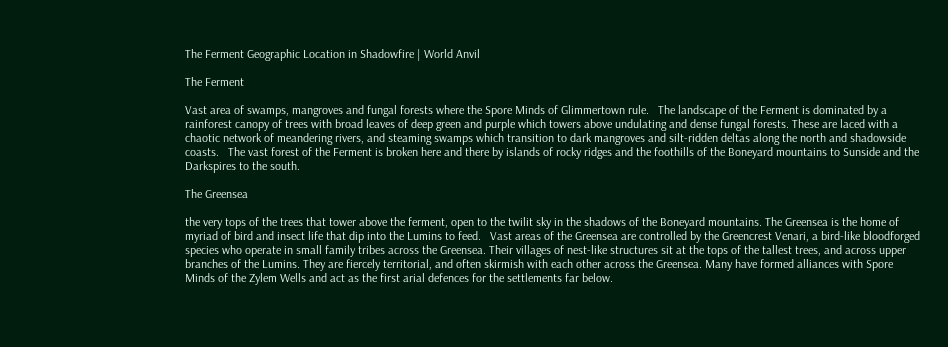The Ferment Geographic Location in Shadowfire | World Anvil

The Ferment

Vast area of swamps, mangroves and fungal forests where the Spore Minds of Glimmertown rule.   The landscape of the Ferment is dominated by a rainforest canopy of trees with broad leaves of deep green and purple which towers above undulating and dense fungal forests. These are laced with a chaotic network of meandering rivers, and steaming swamps which transition to dark mangroves and silt-ridden deltas along the north and shadowside coasts.   The vast forest of the Ferment is broken here and there by islands of rocky ridges and the foothills of the Boneyard mountains to Sunside and the Darkspires to the south.

The Greensea

the very tops of the trees that tower above the ferment, open to the twilit sky in the shadows of the Boneyard mountains. The Greensea is the home of myriad of bird and insect life that dip into the Lumins to feed.   Vast areas of the Greensea are controlled by the Greencrest Venari, a bird-like bloodforged species who operate in small family tribes across the Greensea. Their villages of nest-like structures sit at the tops of the tallest trees, and across upper branches of the Lumins. They are fiercely territorial, and often skirmish with each other across the Greensea. Many have formed alliances with Spore Minds of the Zylem Wells and act as the first arial defences for the settlements far below.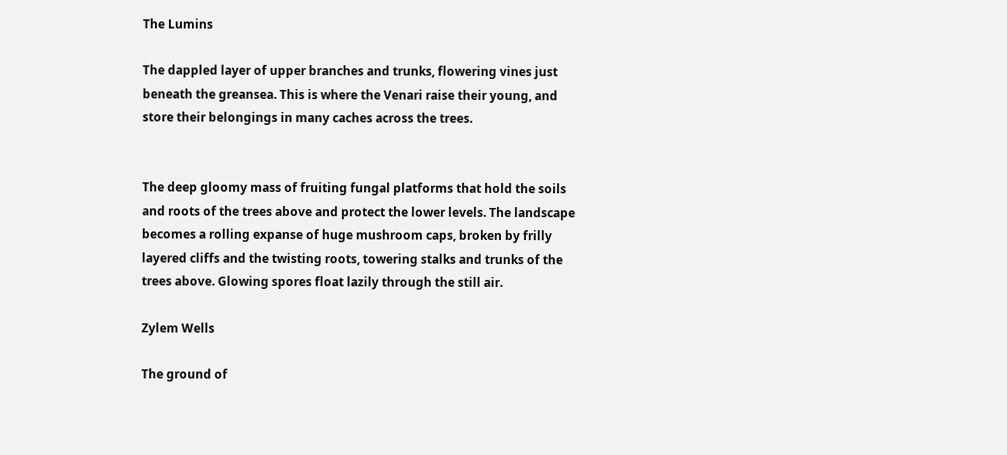The Lumins

The dappled layer of upper branches and trunks, flowering vines just beneath the greansea. This is where the Venari raise their young, and store their belongings in many caches across the trees.


The deep gloomy mass of fruiting fungal platforms that hold the soils and roots of the trees above and protect the lower levels. The landscape becomes a rolling expanse of huge mushroom caps, broken by frilly layered cliffs and the twisting roots, towering stalks and trunks of the trees above. Glowing spores float lazily through the still air.

Zylem Wells

The ground of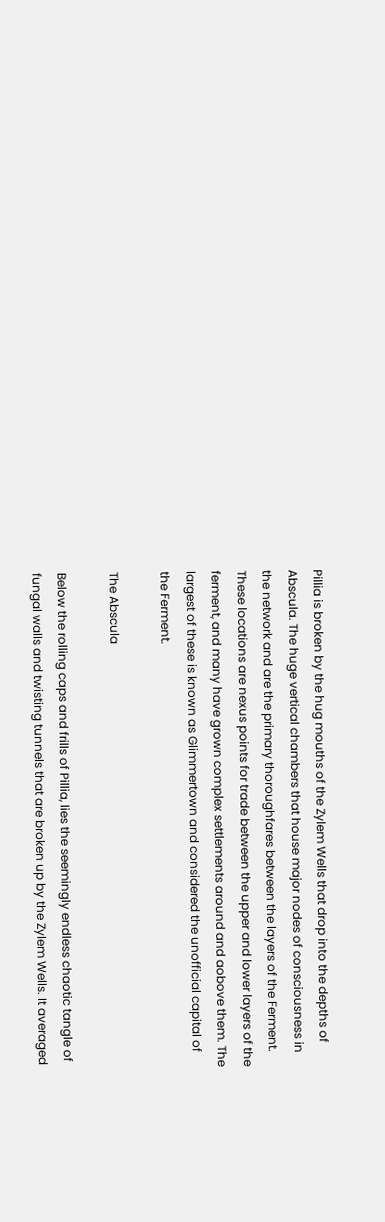Pillia is broken by the hug mouths of the Zylem Wells that drop into the depths of Abscula. The huge vertical chambers that house major nodes of consciousness in the network and are the primary thoroughfares between the layers of the Ferment.   These locations are nexus points for trade between the upper and lower layers of the ferment, and many have grown complex settlements around and aobove them. The largest of these is known as Glimmertown and considered the unofficial capital of the Ferment.

The Abscula

Below the rolling caps and frills of Pillia, lies the seemingly endless chaotic tangle of fungal walls and twisting tunnels that are broken up by the Zylem Wells. It averaged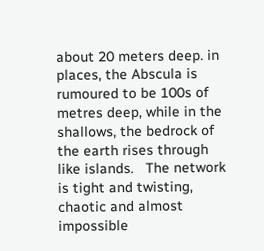about 20 meters deep. in places, the Abscula is rumoured to be 100s of metres deep, while in the shallows, the bedrock of the earth rises through like islands.   The network is tight and twisting, chaotic and almost impossible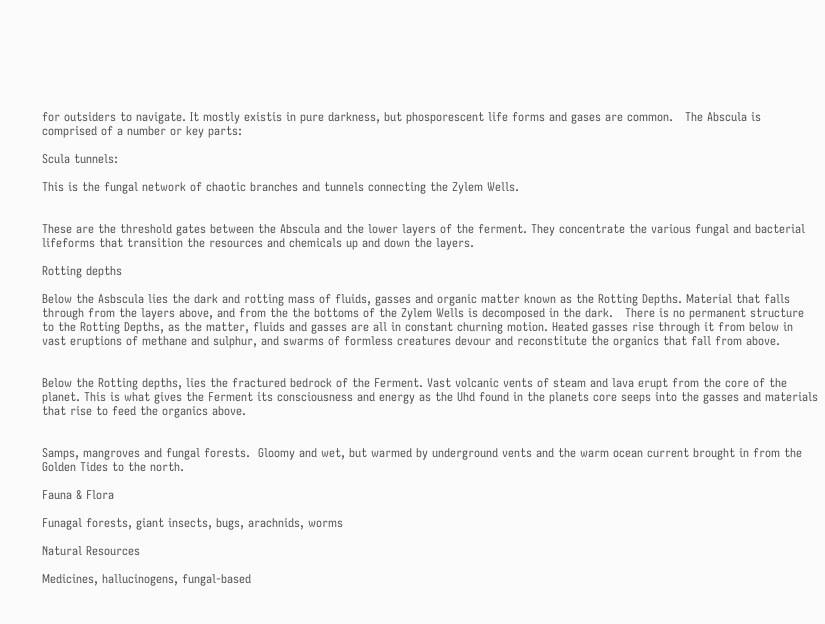for outsiders to navigate. It mostly existis in pure darkness, but phosporescent life forms and gases are common.   The Abscula is comprised of a number or key parts:

Scula tunnels:

This is the fungal network of chaotic branches and tunnels connecting the Zylem Wells.


These are the threshold gates between the Abscula and the lower layers of the ferment. They concentrate the various fungal and bacterial lifeforms that transition the resources and chemicals up and down the layers.

Rotting depths

Below the Asbscula lies the dark and rotting mass of fluids, gasses and organic matter known as the Rotting Depths. Material that falls through from the layers above, and from the the bottoms of the Zylem Wells is decomposed in the dark.   There is no permanent structure to the Rotting Depths, as the matter, fluids and gasses are all in constant churning motion. Heated gasses rise through it from below in vast eruptions of methane and sulphur, and swarms of formless creatures devour and reconstitute the organics that fall from above.


Below the Rotting depths, lies the fractured bedrock of the Ferment. Vast volcanic vents of steam and lava erupt from the core of the planet. This is what gives the Ferment its consciousness and energy as the Uhd found in the planets core seeps into the gasses and materials that rise to feed the organics above.


Samps, mangroves and fungal forests.  Gloomy and wet, but warmed by underground vents and the warm ocean current brought in from the Golden Tides to the north.

Fauna & Flora

Funagal forests, giant insects, bugs, arachnids, worms

Natural Resources

Medicines, hallucinogens, fungal-based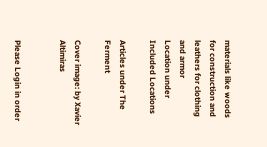materials like woods for construction and leathers for clothing and armor
Location under
Included Locations

Articles under The Ferment

Cover image: by Xavier Altimiras


Please Login in order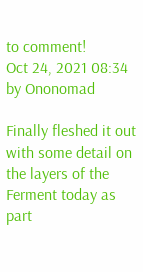to comment!
Oct 24, 2021 08:34 by Ononomad

Finally fleshed it out with some detail on the layers of the Ferment today as part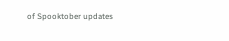of Spooktober updates